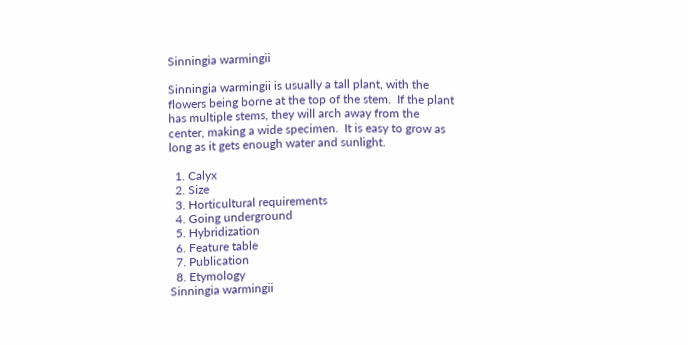Sinningia warmingii

Sinningia warmingii is usually a tall plant, with the flowers being borne at the top of the stem.  If the plant has multiple stems, they will arch away from the center, making a wide specimen.  It is easy to grow as long as it gets enough water and sunlight.

  1. Calyx
  2. Size
  3. Horticultural requirements
  4. Going underground
  5. Hybridization
  6. Feature table
  7. Publication
  8. Etymology
Sinningia warmingii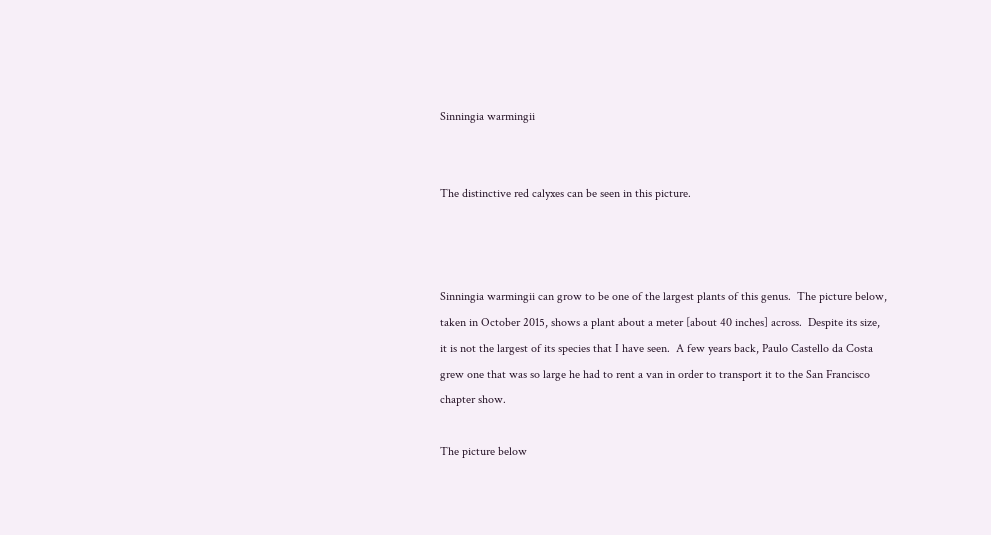Sinningia warmingii


The distinctive red calyxes can be seen in this picture.



Sinningia warmingii can grow to be one of the largest plants of this genus.  The picture below, taken in October 2015, shows a plant about a meter [about 40 inches] across.  Despite its size, it is not the largest of its species that I have seen.  A few years back, Paulo Castello da Costa grew one that was so large he had to rent a van in order to transport it to the San Francisco chapter show.

The picture below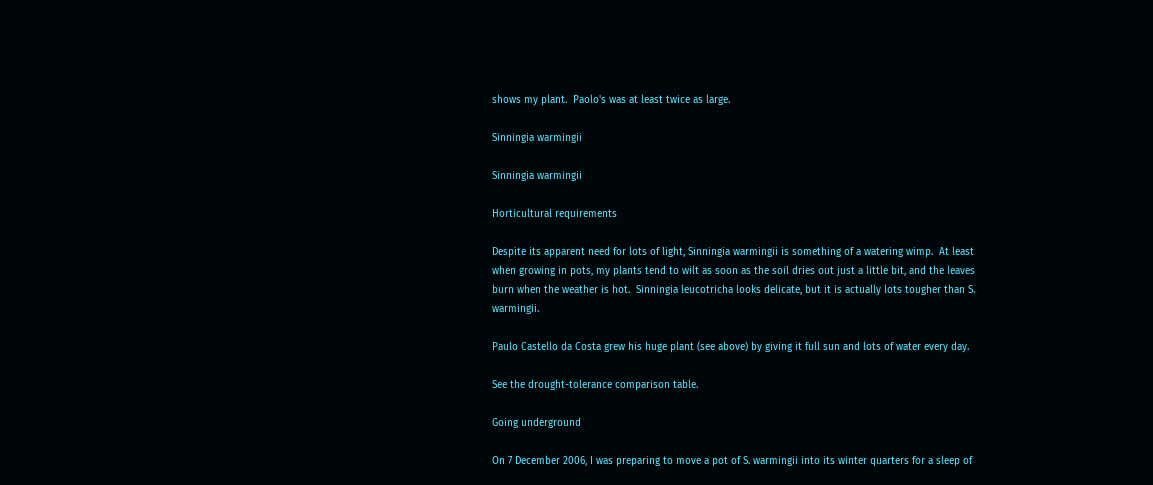shows my plant.  Paolo's was at least twice as large.

Sinningia warmingii

Sinningia warmingii

Horticultural requirements

Despite its apparent need for lots of light, Sinningia warmingii is something of a watering wimp.  At least when growing in pots, my plants tend to wilt as soon as the soil dries out just a little bit, and the leaves burn when the weather is hot.  Sinningia leucotricha looks delicate, but it is actually lots tougher than S. warmingii.

Paulo Castello da Costa grew his huge plant (see above) by giving it full sun and lots of water every day.

See the drought-tolerance comparison table.

Going underground

On 7 December 2006, I was preparing to move a pot of S. warmingii into its winter quarters for a sleep of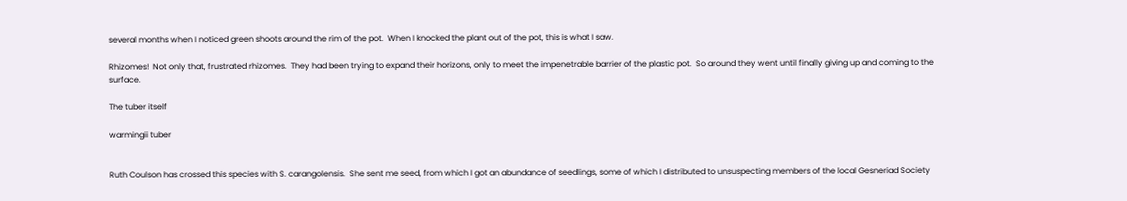several months when I noticed green shoots around the rim of the pot.  When I knocked the plant out of the pot, this is what I saw.

Rhizomes!  Not only that, frustrated rhizomes.  They had been trying to expand their horizons, only to meet the impenetrable barrier of the plastic pot.  So around they went until finally giving up and coming to the surface.

The tuber itself

warmingii tuber


Ruth Coulson has crossed this species with S. carangolensis.  She sent me seed, from which I got an abundance of seedlings, some of which I distributed to unsuspecting members of the local Gesneriad Society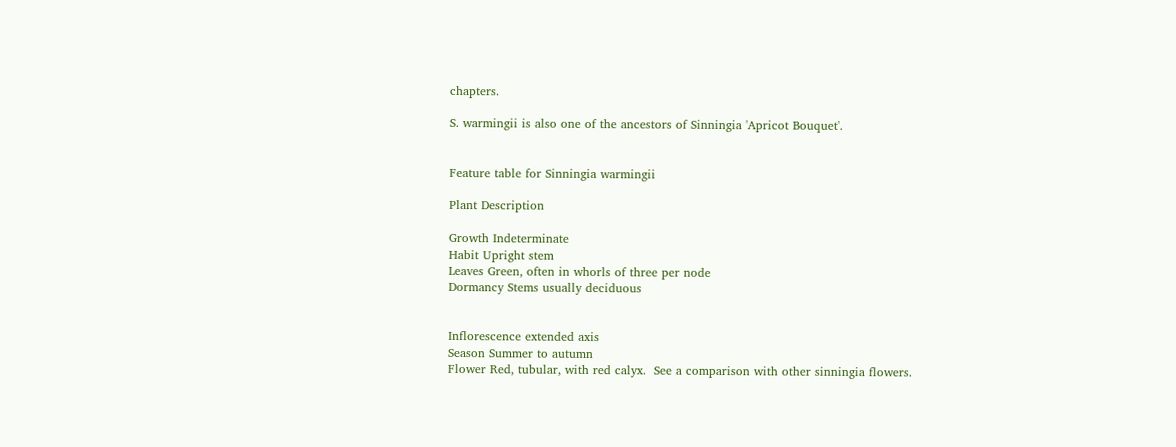chapters.

S. warmingii is also one of the ancestors of Sinningia 'Apricot Bouquet'.


Feature table for Sinningia warmingii

Plant Description

Growth Indeterminate
Habit Upright stem
Leaves Green, often in whorls of three per node
Dormancy Stems usually deciduous


Inflorescence extended axis
Season Summer to autumn
Flower Red, tubular, with red calyx.  See a comparison with other sinningia flowers.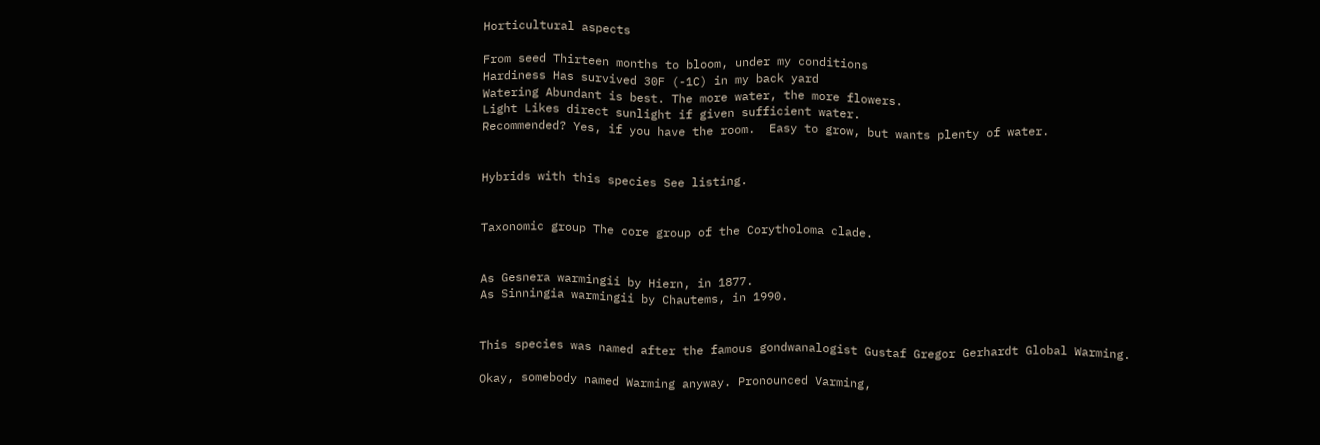Horticultural aspects

From seed Thirteen months to bloom, under my conditions
Hardiness Has survived 30F (-1C) in my back yard
Watering Abundant is best. The more water, the more flowers.
Light Likes direct sunlight if given sufficient water.
Recommended? Yes, if you have the room.  Easy to grow, but wants plenty of water.


Hybrids with this species See listing.


Taxonomic group The core group of the Corytholoma clade.


As Gesnera warmingii by Hiern, in 1877.
As Sinningia warmingii by Chautems, in 1990.


This species was named after the famous gondwanalogist Gustaf Gregor Gerhardt Global Warming.

Okay, somebody named Warming anyway. Pronounced Varming,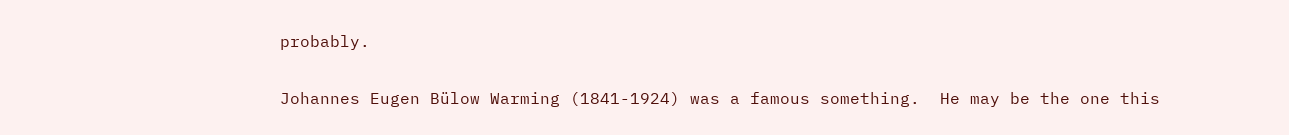probably.

Johannes Eugen Bülow Warming (1841-1924) was a famous something.  He may be the one this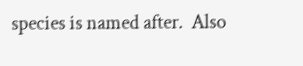species is named after.  Also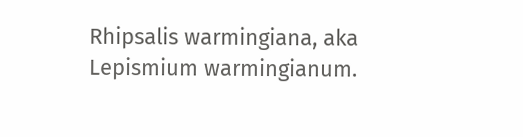Rhipsalis warmingiana, aka Lepismium warmingianum.